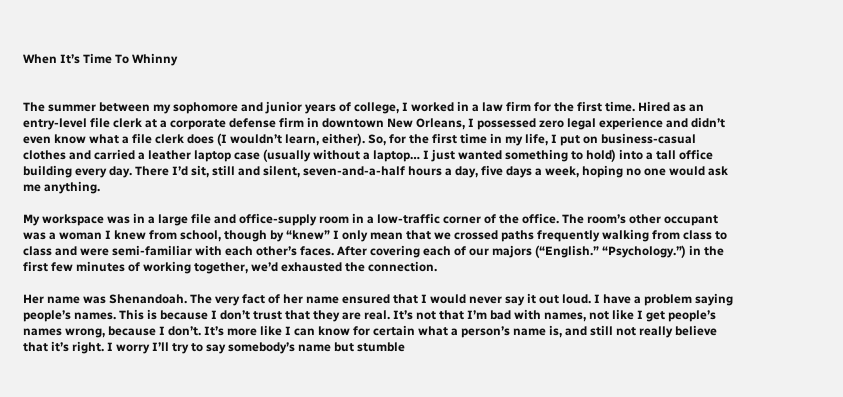When It’s Time To Whinny


The summer between my sophomore and junior years of college, I worked in a law firm for the first time. Hired as an entry-level file clerk at a corporate defense firm in downtown New Orleans, I possessed zero legal experience and didn’t even know what a file clerk does (I wouldn’t learn, either). So, for the first time in my life, I put on business-casual clothes and carried a leather laptop case (usually without a laptop… I just wanted something to hold) into a tall office building every day. There I’d sit, still and silent, seven-and-a-half hours a day, five days a week, hoping no one would ask me anything.

My workspace was in a large file and office-supply room in a low-traffic corner of the office. The room’s other occupant was a woman I knew from school, though by “knew” I only mean that we crossed paths frequently walking from class to class and were semi-familiar with each other’s faces. After covering each of our majors (“English.” “Psychology.”) in the first few minutes of working together, we’d exhausted the connection.

Her name was Shenandoah. The very fact of her name ensured that I would never say it out loud. I have a problem saying people’s names. This is because I don’t trust that they are real. It’s not that I’m bad with names, not like I get people’s names wrong, because I don’t. It’s more like I can know for certain what a person’s name is, and still not really believe that it’s right. I worry I’ll try to say somebody’s name but stumble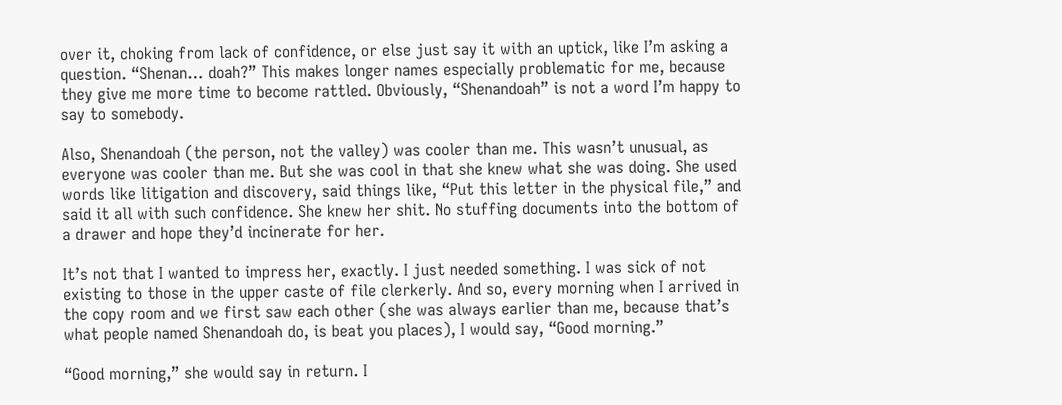over it, choking from lack of confidence, or else just say it with an uptick, like I’m asking a question. “Shenan… doah?” This makes longer names especially problematic for me, because they give me more time to become rattled. Obviously, “Shenandoah” is not a word I’m happy to say to somebody.

Also, Shenandoah (the person, not the valley) was cooler than me. This wasn’t unusual, as everyone was cooler than me. But she was cool in that she knew what she was doing. She used words like litigation and discovery, said things like, “Put this letter in the physical file,” and said it all with such confidence. She knew her shit. No stuffing documents into the bottom of a drawer and hope they’d incinerate for her.

It’s not that I wanted to impress her, exactly. I just needed something. I was sick of not existing to those in the upper caste of file clerkerly. And so, every morning when I arrived in the copy room and we first saw each other (she was always earlier than me, because that’s what people named Shenandoah do, is beat you places), I would say, “Good morning.”

“Good morning,” she would say in return. I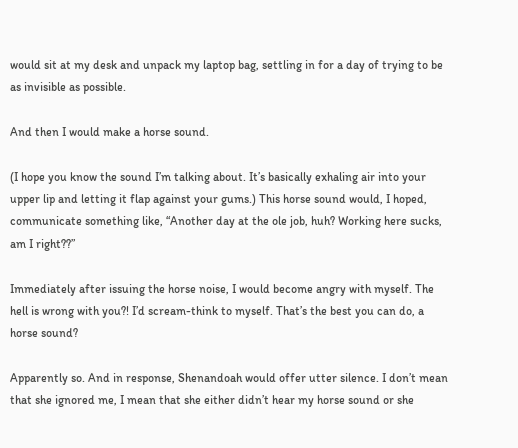would sit at my desk and unpack my laptop bag, settling in for a day of trying to be as invisible as possible.

And then I would make a horse sound.

(I hope you know the sound I’m talking about. It’s basically exhaling air into your upper lip and letting it flap against your gums.) This horse sound would, I hoped, communicate something like, “Another day at the ole job, huh? Working here sucks, am I right??”

Immediately after issuing the horse noise, I would become angry with myself. The hell is wrong with you?! I’d scream-think to myself. That’s the best you can do, a horse sound?

Apparently so. And in response, Shenandoah would offer utter silence. I don’t mean that she ignored me, I mean that she either didn’t hear my horse sound or she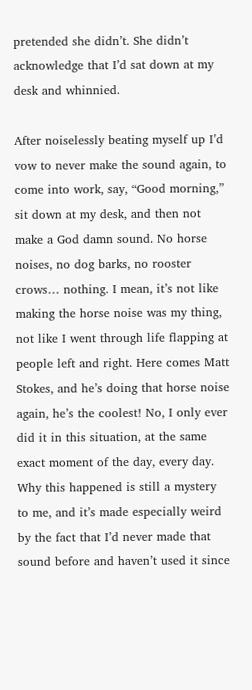pretended she didn’t. She didn’t acknowledge that I’d sat down at my desk and whinnied.

After noiselessly beating myself up I’d vow to never make the sound again, to come into work, say, “Good morning,” sit down at my desk, and then not make a God damn sound. No horse noises, no dog barks, no rooster crows… nothing. I mean, it’s not like making the horse noise was my thing, not like I went through life flapping at people left and right. Here comes Matt Stokes, and he’s doing that horse noise again, he’s the coolest! No, I only ever did it in this situation, at the same exact moment of the day, every day. Why this happened is still a mystery to me, and it’s made especially weird by the fact that I’d never made that sound before and haven’t used it since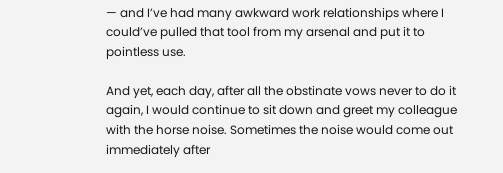— and I’ve had many awkward work relationships where I could’ve pulled that tool from my arsenal and put it to pointless use.

And yet, each day, after all the obstinate vows never to do it again, I would continue to sit down and greet my colleague with the horse noise. Sometimes the noise would come out immediately after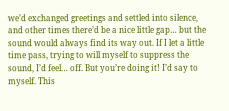we’d exchanged greetings and settled into silence, and other times there’d be a nice little gap… but the sound would always find its way out. If I let a little time pass, trying to will myself to suppress the sound, I’d feel… off. But you’re doing it! I’d say to myself. This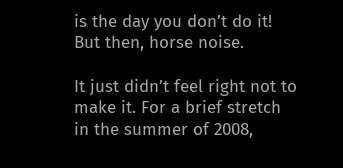is the day you don’t do it! But then, horse noise.

It just didn’t feel right not to make it. For a brief stretch in the summer of 2008,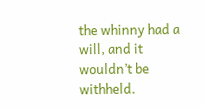the whinny had a will, and it wouldn’t be withheld.